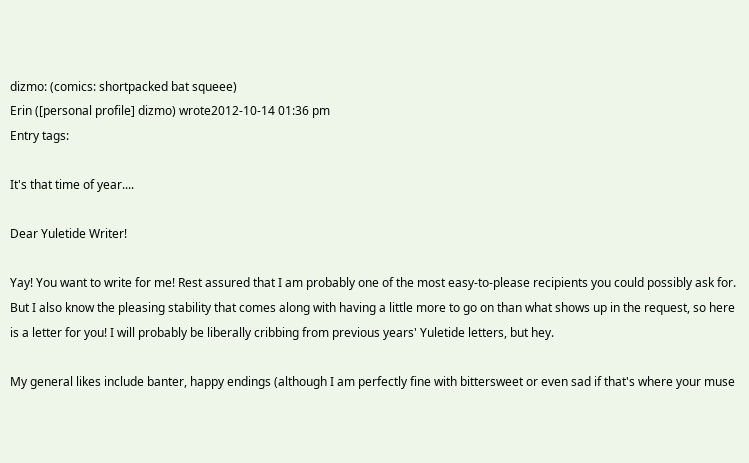dizmo: (comics: shortpacked bat squeee)
Erin ([personal profile] dizmo) wrote2012-10-14 01:36 pm
Entry tags:

It's that time of year....

Dear Yuletide Writer!

Yay! You want to write for me! Rest assured that I am probably one of the most easy-to-please recipients you could possibly ask for. But I also know the pleasing stability that comes along with having a little more to go on than what shows up in the request, so here is a letter for you! I will probably be liberally cribbing from previous years' Yuletide letters, but hey.

My general likes include banter, happy endings (although I am perfectly fine with bittersweet or even sad if that's where your muse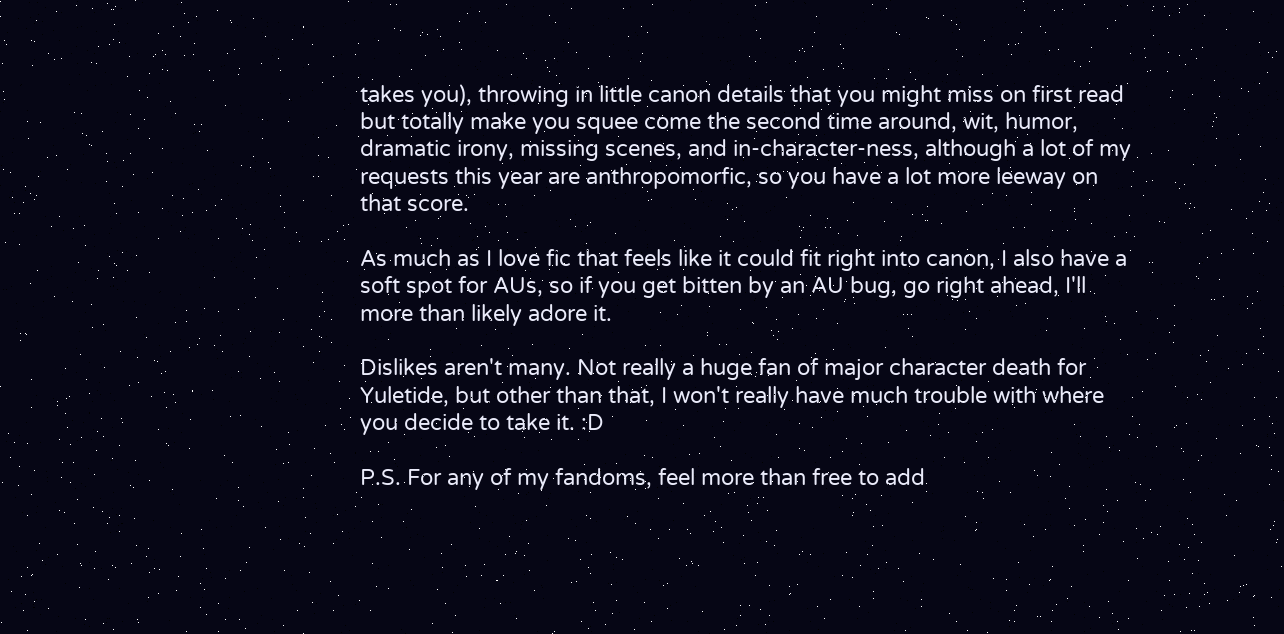takes you), throwing in little canon details that you might miss on first read but totally make you squee come the second time around, wit, humor, dramatic irony, missing scenes, and in-character-ness, although a lot of my requests this year are anthropomorfic, so you have a lot more leeway on that score.

As much as I love fic that feels like it could fit right into canon, I also have a soft spot for AUs, so if you get bitten by an AU bug, go right ahead, I'll more than likely adore it.

Dislikes aren't many. Not really a huge fan of major character death for Yuletide, but other than that, I won't really have much trouble with where you decide to take it. :D

P.S. For any of my fandoms, feel more than free to add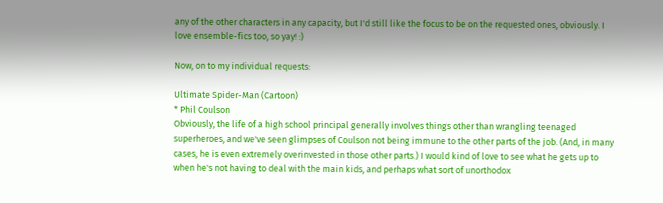any of the other characters in any capacity, but I'd still like the focus to be on the requested ones, obviously. I love ensemble-fics too, so yay! :)

Now, on to my individual requests:

Ultimate Spider-Man (Cartoon)
* Phil Coulson
Obviously, the life of a high school principal generally involves things other than wrangling teenaged superheroes, and we've seen glimpses of Coulson not being immune to the other parts of the job. (And, in many cases, he is even extremely overinvested in those other parts.) I would kind of love to see what he gets up to when he's not having to deal with the main kids, and perhaps what sort of unorthodox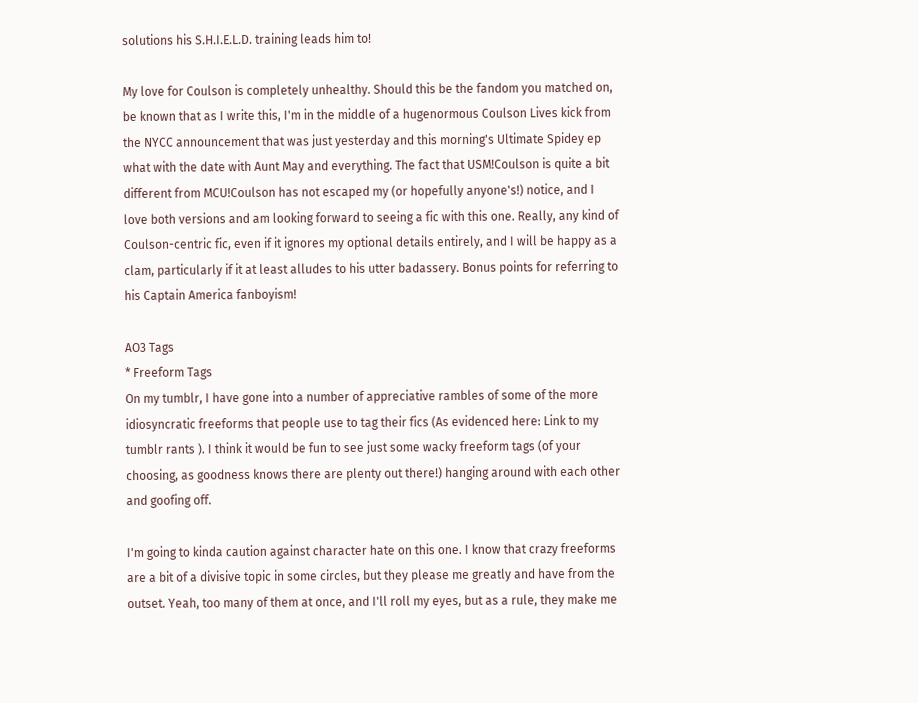solutions his S.H.I.E.L.D. training leads him to!

My love for Coulson is completely unhealthy. Should this be the fandom you matched on, be known that as I write this, I'm in the middle of a hugenormous Coulson Lives kick from the NYCC announcement that was just yesterday and this morning's Ultimate Spidey ep what with the date with Aunt May and everything. The fact that USM!Coulson is quite a bit different from MCU!Coulson has not escaped my (or hopefully anyone's!) notice, and I love both versions and am looking forward to seeing a fic with this one. Really, any kind of Coulson-centric fic, even if it ignores my optional details entirely, and I will be happy as a clam, particularly if it at least alludes to his utter badassery. Bonus points for referring to his Captain America fanboyism!

AO3 Tags
* Freeform Tags
On my tumblr, I have gone into a number of appreciative rambles of some of the more idiosyncratic freeforms that people use to tag their fics (As evidenced here: Link to my tumblr rants ). I think it would be fun to see just some wacky freeform tags (of your choosing, as goodness knows there are plenty out there!) hanging around with each other and goofing off.

I'm going to kinda caution against character hate on this one. I know that crazy freeforms are a bit of a divisive topic in some circles, but they please me greatly and have from the outset. Yeah, too many of them at once, and I'll roll my eyes, but as a rule, they make me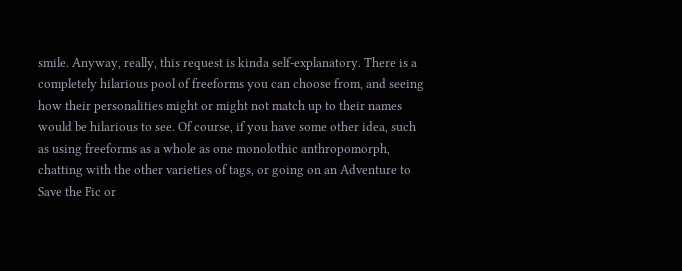smile. Anyway, really, this request is kinda self-explanatory. There is a completely hilarious pool of freeforms you can choose from, and seeing how their personalities might or might not match up to their names would be hilarious to see. Of course, if you have some other idea, such as using freeforms as a whole as one monolothic anthropomorph, chatting with the other varieties of tags, or going on an Adventure to Save the Fic or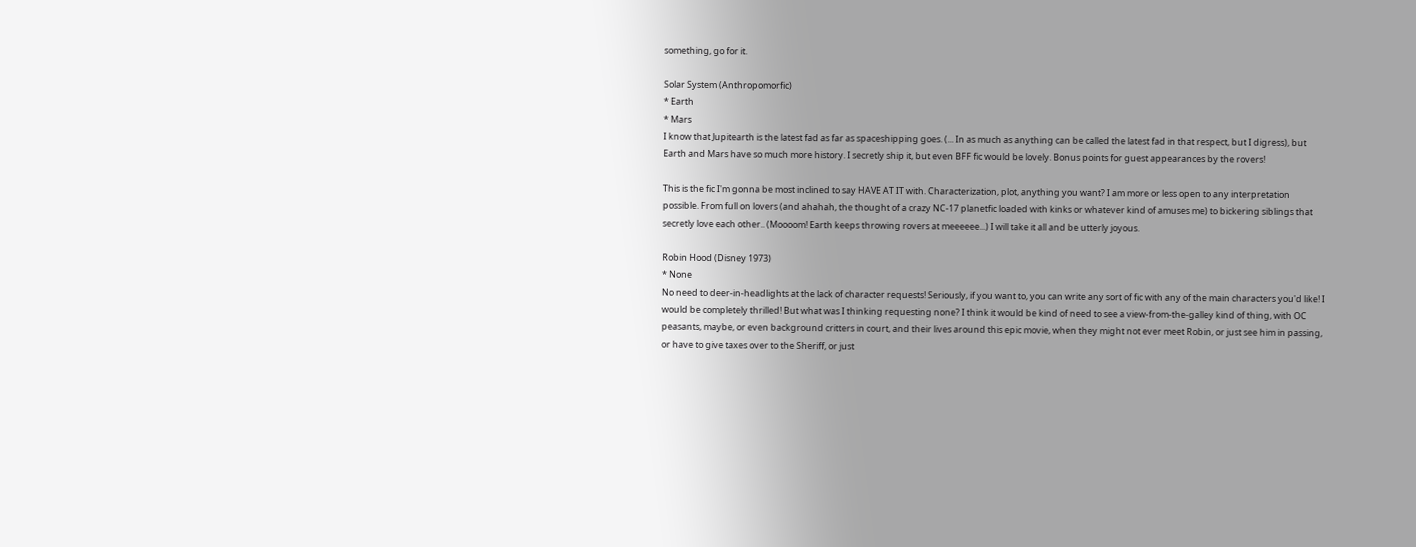something, go for it.

Solar System (Anthropomorfic)
* Earth
* Mars
I know that Jupitearth is the latest fad as far as spaceshipping goes. (... In as much as anything can be called the latest fad in that respect, but I digress), but Earth and Mars have so much more history. I secretly ship it, but even BFF fic would be lovely. Bonus points for guest appearances by the rovers!

This is the fic I'm gonna be most inclined to say HAVE AT IT with. Characterization, plot, anything you want? I am more or less open to any interpretation possible. From full on lovers (and ahahah, the thought of a crazy NC-17 planetfic loaded with kinks or whatever kind of amuses me) to bickering siblings that secretly love each other.. (Moooom! Earth keeps throwing rovers at meeeeee...) I will take it all and be utterly joyous.

Robin Hood (Disney 1973)
* None
No need to deer-in-headlights at the lack of character requests! Seriously, if you want to, you can write any sort of fic with any of the main characters you'd like! I would be completely thrilled! But what was I thinking requesting none? I think it would be kind of need to see a view-from-the-galley kind of thing, with OC peasants, maybe, or even background critters in court, and their lives around this epic movie, when they might not ever meet Robin, or just see him in passing, or have to give taxes over to the Sheriff, or just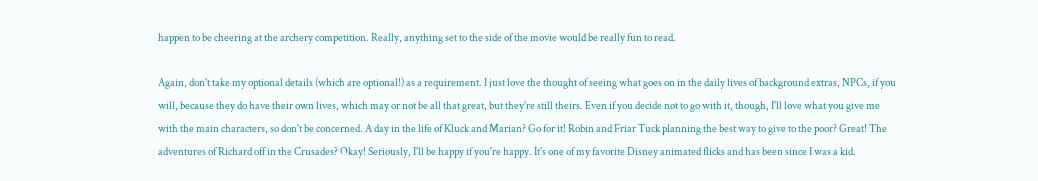happen to be cheering at the archery competition. Really, anything set to the side of the movie would be really fun to read.

Again, don't take my optional details (which are optional!) as a requirement. I just love the thought of seeing what goes on in the daily lives of background extras, NPCs, if you will, because they do have their own lives, which may or not be all that great, but they're still theirs. Even if you decide not to go with it, though, I'll love what you give me with the main characters, so don't be concerned. A day in the life of Kluck and Marian? Go for it! Robin and Friar Tuck planning the best way to give to the poor? Great! The adventures of Richard off in the Crusades? Okay! Seriously, I'll be happy if you're happy. It's one of my favorite Disney animated flicks and has been since I was a kid.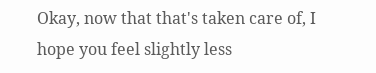Okay, now that that's taken care of, I hope you feel slightly less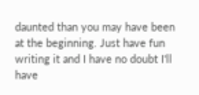daunted than you may have been at the beginning. Just have fun writing it and I have no doubt I'll have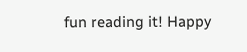fun reading it! Happy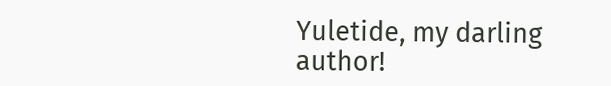Yuletide, my darling author!